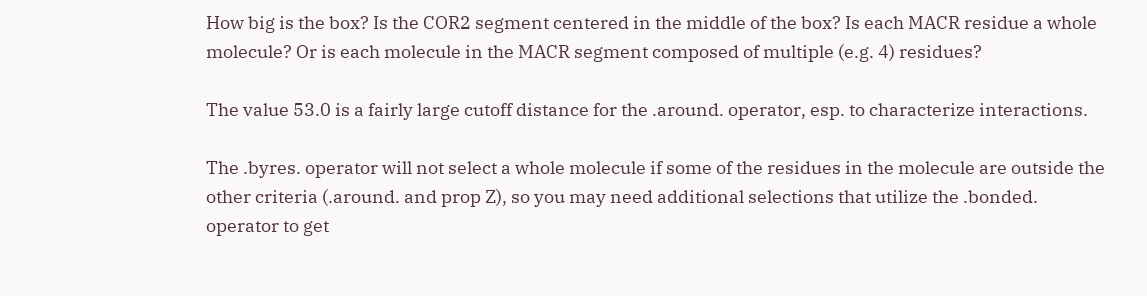How big is the box? Is the COR2 segment centered in the middle of the box? Is each MACR residue a whole molecule? Or is each molecule in the MACR segment composed of multiple (e.g. 4) residues?

The value 53.0 is a fairly large cutoff distance for the .around. operator, esp. to characterize interactions.

The .byres. operator will not select a whole molecule if some of the residues in the molecule are outside the other criteria (.around. and prop Z), so you may need additional selections that utilize the .bonded. operator to get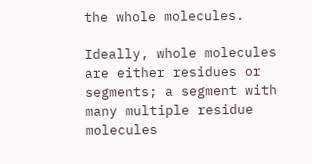the whole molecules.

Ideally, whole molecules are either residues or segments; a segment with many multiple residue molecules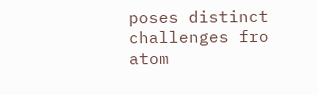poses distinct challenges fro atom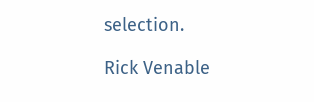selection.

Rick Venable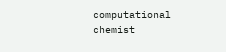computational chemist